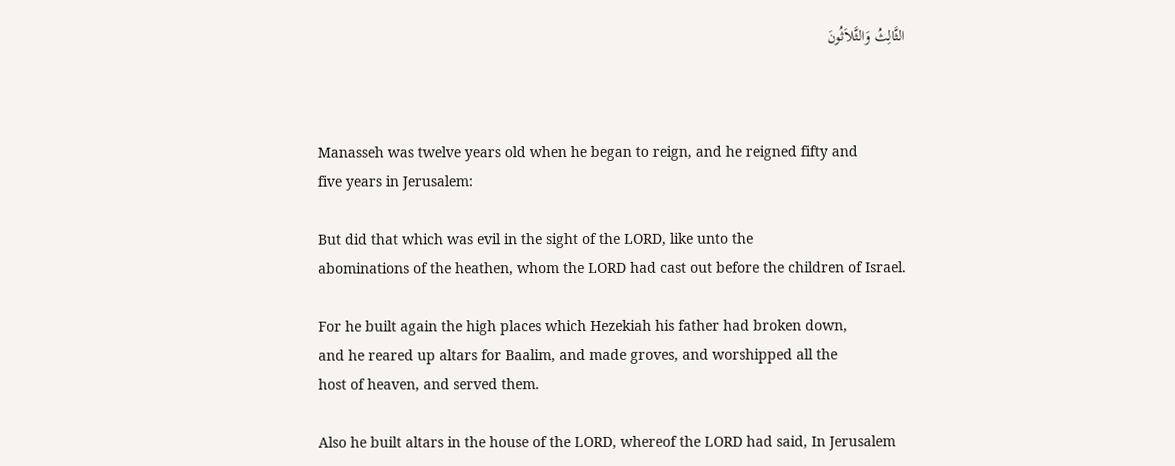الثَّالِثُ وَالثَّلاَثُونَ



Manasseh was twelve years old when he began to reign, and he reigned fifty and
five years in Jerusalem:

But did that which was evil in the sight of the LORD, like unto the
abominations of the heathen, whom the LORD had cast out before the children of Israel.

For he built again the high places which Hezekiah his father had broken down,
and he reared up altars for Baalim, and made groves, and worshipped all the
host of heaven, and served them.

Also he built altars in the house of the LORD, whereof the LORD had said, In Jerusalem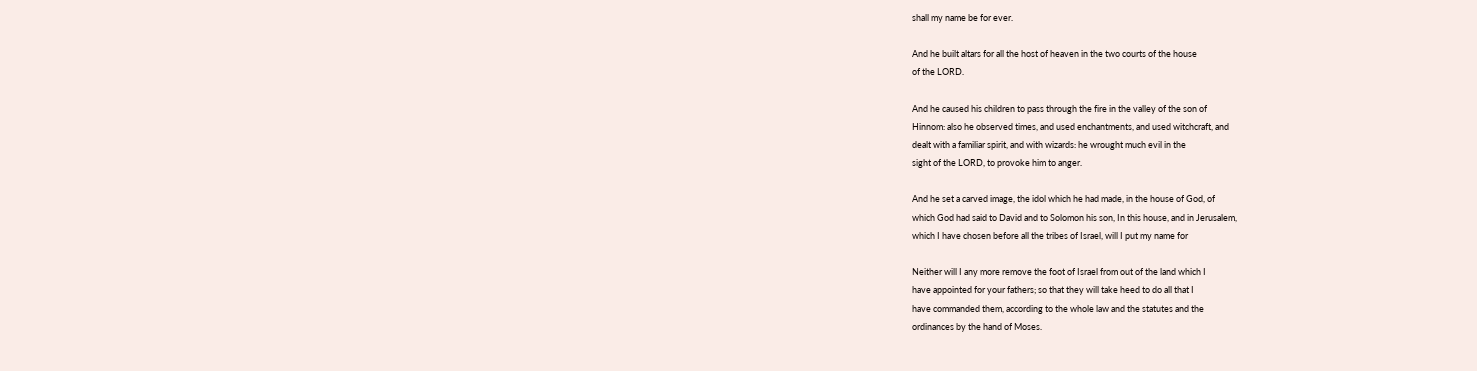shall my name be for ever.

And he built altars for all the host of heaven in the two courts of the house
of the LORD.

And he caused his children to pass through the fire in the valley of the son of
Hinnom: also he observed times, and used enchantments, and used witchcraft, and
dealt with a familiar spirit, and with wizards: he wrought much evil in the
sight of the LORD, to provoke him to anger.

And he set a carved image, the idol which he had made, in the house of God, of
which God had said to David and to Solomon his son, In this house, and in Jerusalem,
which I have chosen before all the tribes of Israel, will I put my name for

Neither will I any more remove the foot of Israel from out of the land which I
have appointed for your fathers; so that they will take heed to do all that I
have commanded them, according to the whole law and the statutes and the
ordinances by the hand of Moses.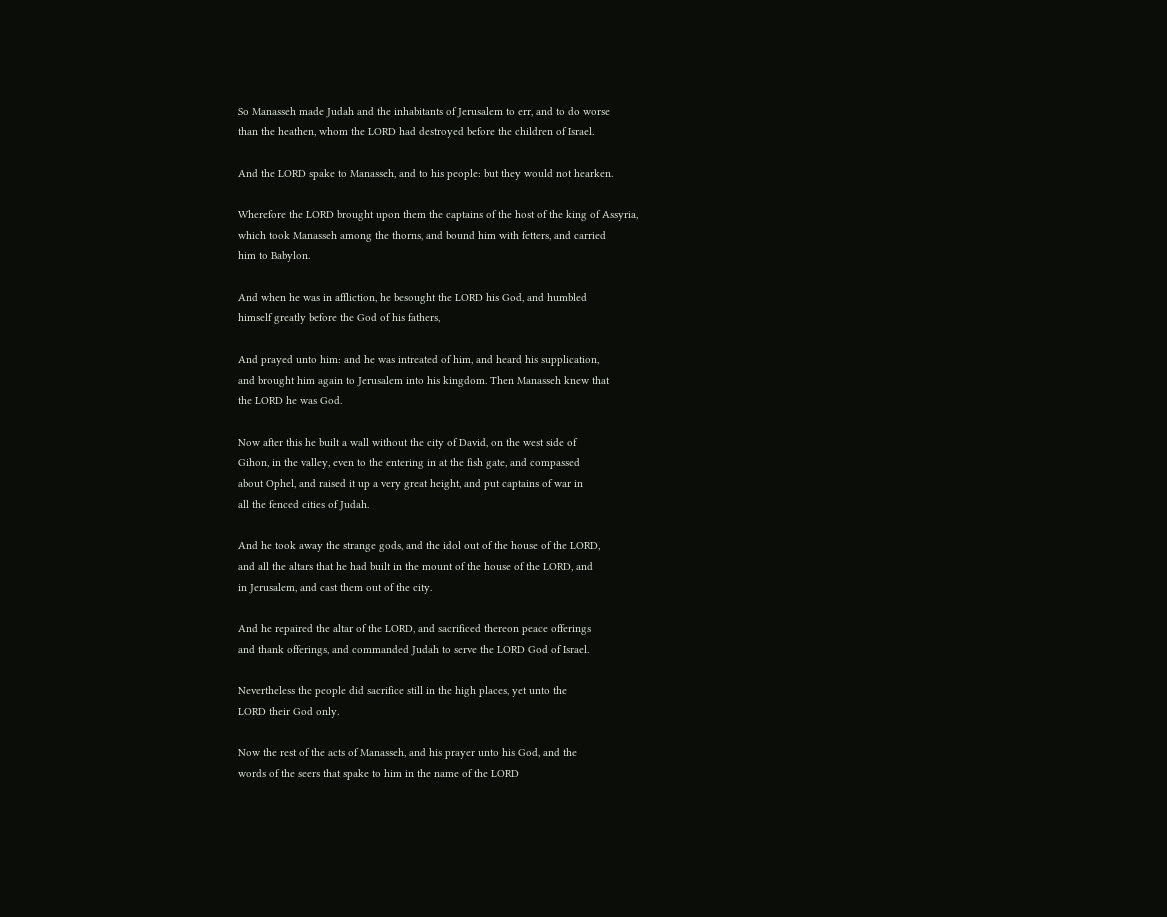So Manasseh made Judah and the inhabitants of Jerusalem to err, and to do worse
than the heathen, whom the LORD had destroyed before the children of Israel.

And the LORD spake to Manasseh, and to his people: but they would not hearken.

Wherefore the LORD brought upon them the captains of the host of the king of Assyria,
which took Manasseh among the thorns, and bound him with fetters, and carried
him to Babylon.

And when he was in affliction, he besought the LORD his God, and humbled
himself greatly before the God of his fathers,

And prayed unto him: and he was intreated of him, and heard his supplication,
and brought him again to Jerusalem into his kingdom. Then Manasseh knew that
the LORD he was God.

Now after this he built a wall without the city of David, on the west side of
Gihon, in the valley, even to the entering in at the fish gate, and compassed
about Ophel, and raised it up a very great height, and put captains of war in
all the fenced cities of Judah.

And he took away the strange gods, and the idol out of the house of the LORD,
and all the altars that he had built in the mount of the house of the LORD, and
in Jerusalem, and cast them out of the city.

And he repaired the altar of the LORD, and sacrificed thereon peace offerings
and thank offerings, and commanded Judah to serve the LORD God of Israel.

Nevertheless the people did sacrifice still in the high places, yet unto the
LORD their God only.

Now the rest of the acts of Manasseh, and his prayer unto his God, and the
words of the seers that spake to him in the name of the LORD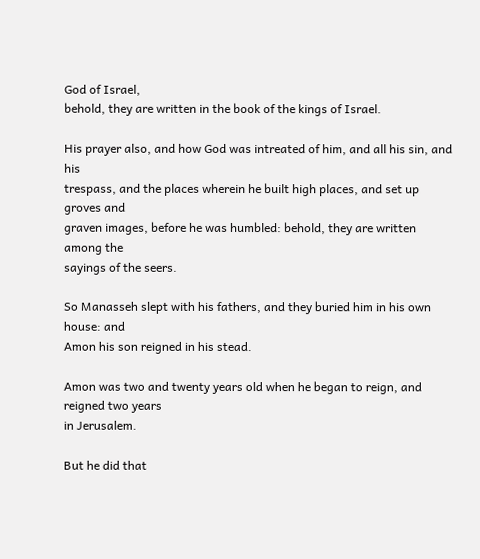God of Israel,
behold, they are written in the book of the kings of Israel.

His prayer also, and how God was intreated of him, and all his sin, and his
trespass, and the places wherein he built high places, and set up groves and
graven images, before he was humbled: behold, they are written among the
sayings of the seers.

So Manasseh slept with his fathers, and they buried him in his own house: and
Amon his son reigned in his stead.

Amon was two and twenty years old when he began to reign, and reigned two years
in Jerusalem.

But he did that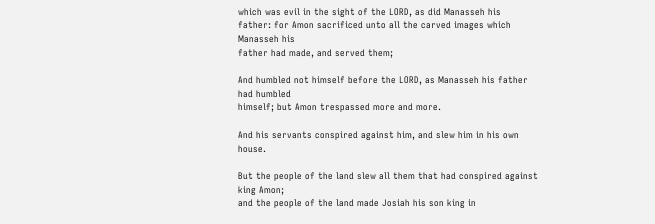which was evil in the sight of the LORD, as did Manasseh his
father: for Amon sacrificed unto all the carved images which Manasseh his
father had made, and served them;

And humbled not himself before the LORD, as Manasseh his father had humbled
himself; but Amon trespassed more and more.

And his servants conspired against him, and slew him in his own house.

But the people of the land slew all them that had conspired against king Amon;
and the people of the land made Josiah his son king in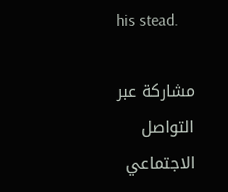his stead.

مشاركة عبر التواصل الاجتماعي